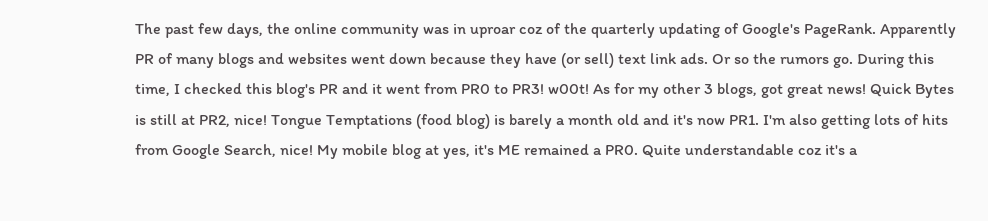The past few days, the online community was in uproar coz of the quarterly updating of Google's PageRank. Apparently PR of many blogs and websites went down because they have (or sell) text link ads. Or so the rumors go. During this time, I checked this blog's PR and it went from PR0 to PR3! w00t! As for my other 3 blogs, got great news! Quick Bytes is still at PR2, nice! Tongue Temptations (food blog) is barely a month old and it's now PR1. I'm also getting lots of hits from Google Search, nice! My mobile blog at yes, it's ME remained a PR0. Quite understandable coz it's a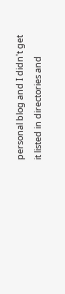personal blog and I didn't get it listed in directories and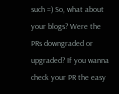such =) So, what about your blogs? Were the PRs downgraded or upgraded? If you wanna check your PR the easy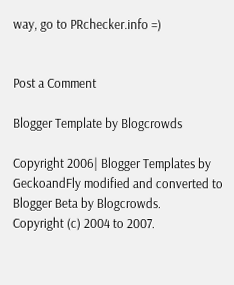way, go to PRchecker.info =)


Post a Comment

Blogger Template by Blogcrowds

Copyright 2006| Blogger Templates by GeckoandFly modified and converted to Blogger Beta by Blogcrowds.
Copyright (c) 2004 to 2007.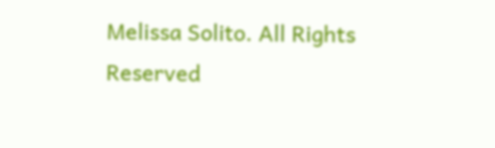Melissa Solito. All Rights Reserved